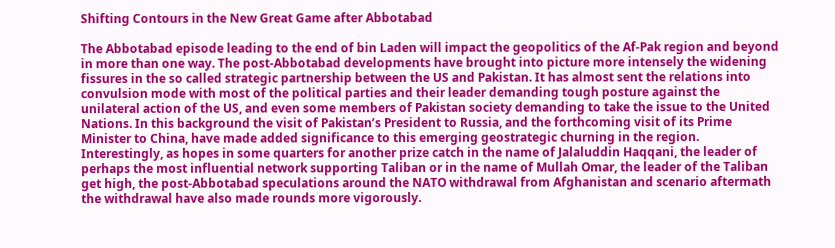Shifting Contours in the New Great Game after Abbotabad

The Abbotabad episode leading to the end of bin Laden will impact the geopolitics of the Af-Pak region and beyond in more than one way. The post-Abbotabad developments have brought into picture more intensely the widening fissures in the so called strategic partnership between the US and Pakistan. It has almost sent the relations into convulsion mode with most of the political parties and their leader demanding tough posture against the unilateral action of the US, and even some members of Pakistan society demanding to take the issue to the United Nations. In this background the visit of Pakistan’s President to Russia, and the forthcoming visit of its Prime Minister to China, have made added significance to this emerging geostrategic churning in the region. Interestingly, as hopes in some quarters for another prize catch in the name of Jalaluddin Haqqani, the leader of perhaps the most influential network supporting Taliban or in the name of Mullah Omar, the leader of the Taliban get high, the post-Abbotabad speculations around the NATO withdrawal from Afghanistan and scenario aftermath the withdrawal have also made rounds more vigorously.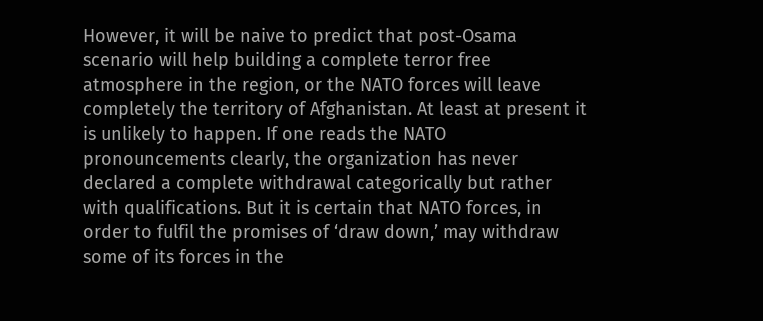However, it will be naive to predict that post-Osama scenario will help building a complete terror free atmosphere in the region, or the NATO forces will leave completely the territory of Afghanistan. At least at present it is unlikely to happen. If one reads the NATO pronouncements clearly, the organization has never declared a complete withdrawal categorically but rather with qualifications. But it is certain that NATO forces, in order to fulfil the promises of ‘draw down,’ may withdraw some of its forces in the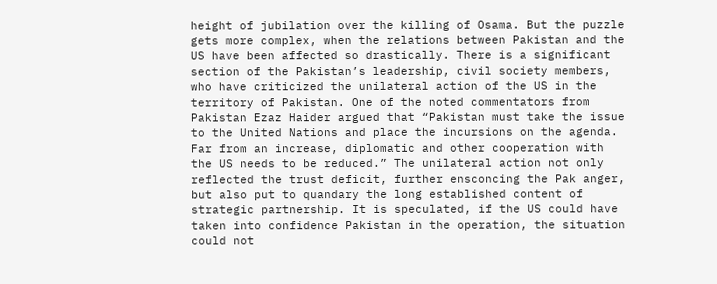height of jubilation over the killing of Osama. But the puzzle gets more complex, when the relations between Pakistan and the US have been affected so drastically. There is a significant section of the Pakistan’s leadership, civil society members, who have criticized the unilateral action of the US in the territory of Pakistan. One of the noted commentators from Pakistan Ezaz Haider argued that “Pakistan must take the issue to the United Nations and place the incursions on the agenda. Far from an increase, diplomatic and other cooperation with the US needs to be reduced.” The unilateral action not only reflected the trust deficit, further ensconcing the Pak anger, but also put to quandary the long established content of strategic partnership. It is speculated, if the US could have taken into confidence Pakistan in the operation, the situation could not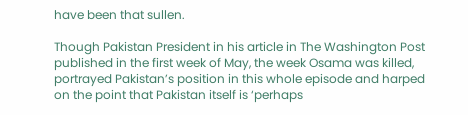have been that sullen.

Though Pakistan President in his article in The Washington Post published in the first week of May, the week Osama was killed, portrayed Pakistan’s position in this whole episode and harped on the point that Pakistan itself is ‘perhaps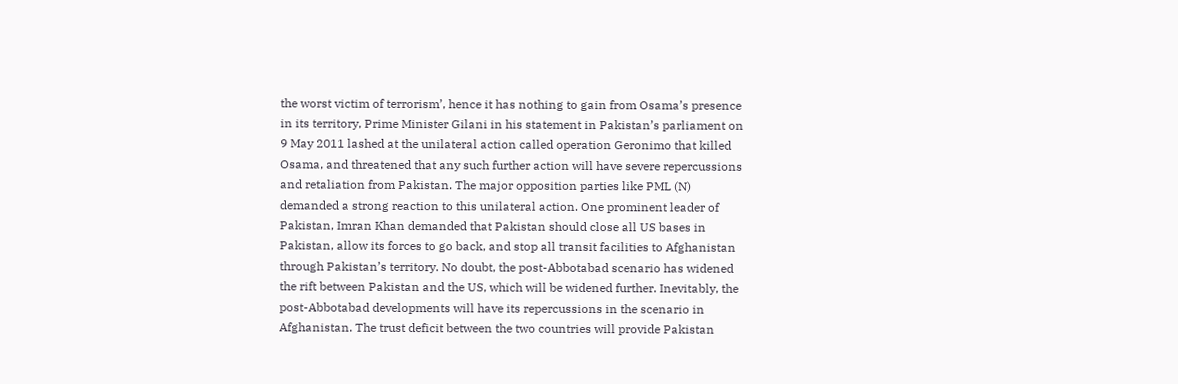the worst victim of terrorism’, hence it has nothing to gain from Osama’s presence in its territory, Prime Minister Gilani in his statement in Pakistan’s parliament on 9 May 2011 lashed at the unilateral action called operation Geronimo that killed Osama, and threatened that any such further action will have severe repercussions and retaliation from Pakistan. The major opposition parties like PML (N) demanded a strong reaction to this unilateral action. One prominent leader of Pakistan, Imran Khan demanded that Pakistan should close all US bases in Pakistan, allow its forces to go back, and stop all transit facilities to Afghanistan through Pakistan’s territory. No doubt, the post-Abbotabad scenario has widened the rift between Pakistan and the US, which will be widened further. Inevitably, the post-Abbotabad developments will have its repercussions in the scenario in Afghanistan. The trust deficit between the two countries will provide Pakistan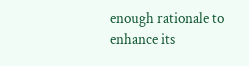enough rationale to enhance its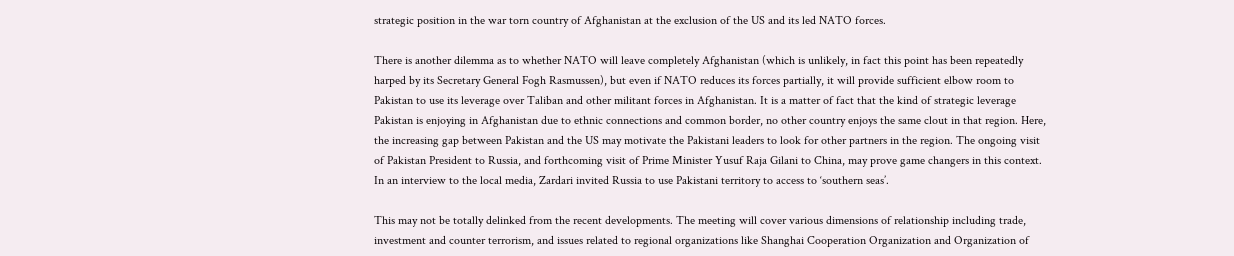strategic position in the war torn country of Afghanistan at the exclusion of the US and its led NATO forces.

There is another dilemma as to whether NATO will leave completely Afghanistan (which is unlikely, in fact this point has been repeatedly harped by its Secretary General Fogh Rasmussen), but even if NATO reduces its forces partially, it will provide sufficient elbow room to Pakistan to use its leverage over Taliban and other militant forces in Afghanistan. It is a matter of fact that the kind of strategic leverage Pakistan is enjoying in Afghanistan due to ethnic connections and common border, no other country enjoys the same clout in that region. Here, the increasing gap between Pakistan and the US may motivate the Pakistani leaders to look for other partners in the region. The ongoing visit of Pakistan President to Russia, and forthcoming visit of Prime Minister Yusuf Raja Gilani to China, may prove game changers in this context. In an interview to the local media, Zardari invited Russia to use Pakistani territory to access to ‘southern seas’.

This may not be totally delinked from the recent developments. The meeting will cover various dimensions of relationship including trade, investment and counter terrorism, and issues related to regional organizations like Shanghai Cooperation Organization and Organization of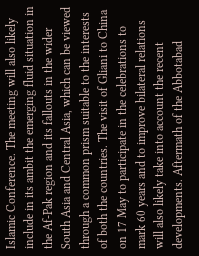Islamic Conference. The meeting will also likely include in its ambit the emerging fluid situation in the Af-Pak region and its fallouts in the wider South Asia and Central Asia, which can be viewed through a common prism suitable to the interests of both the countries. The visit of Gliani to China on 17 May to participate in the celebrations to mark 60 years and to improve bilateral relations will also likely take into account the recent developments. Aftermath of the Abbotabad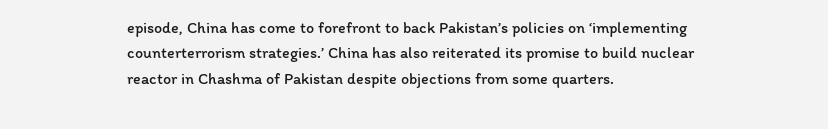episode, China has come to forefront to back Pakistan’s policies on ‘implementing counterterrorism strategies.’ China has also reiterated its promise to build nuclear reactor in Chashma of Pakistan despite objections from some quarters.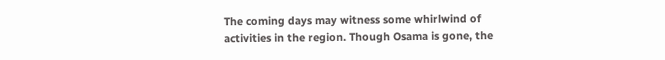The coming days may witness some whirlwind of activities in the region. Though Osama is gone, the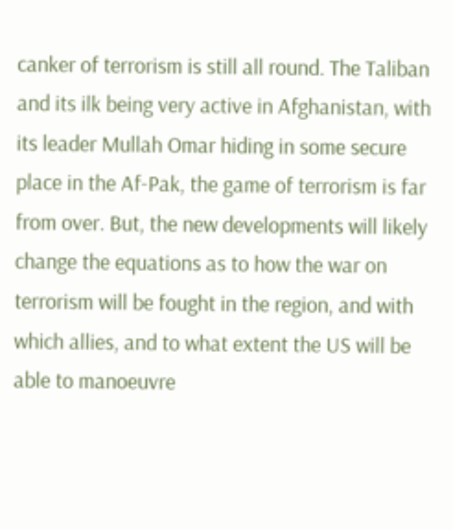canker of terrorism is still all round. The Taliban and its ilk being very active in Afghanistan, with its leader Mullah Omar hiding in some secure place in the Af-Pak, the game of terrorism is far from over. But, the new developments will likely change the equations as to how the war on terrorism will be fought in the region, and with which allies, and to what extent the US will be able to manoeuvre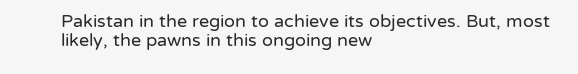Pakistan in the region to achieve its objectives. But, most likely, the pawns in this ongoing new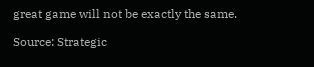great game will not be exactly the same.

Source: Strategic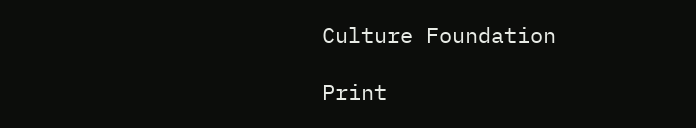Culture Foundation

Print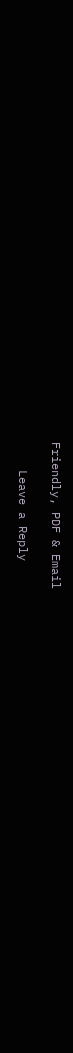Friendly, PDF & Email

    Leave a Reply